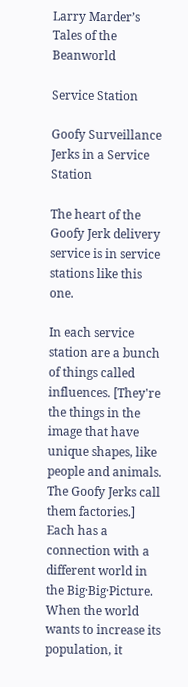Larry Marder’s
Tales of the Beanworld

Service Station

Goofy Surveillance Jerks in a Service Station

The heart of the Goofy Jerk delivery service is in service stations like this one.

In each service station are a bunch of things called influences. [They're the things in the image that have unique shapes, like people and animals. The Goofy Jerks call them factories.] Each has a connection with a different world in the Big·Big·Picture. When the world wants to increase its population, it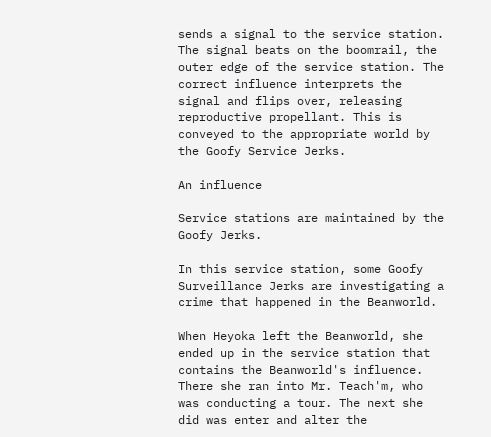sends a signal to the service station. The signal beats on the boomrail, the outer edge of the service station. The correct influence interprets the signal and flips over, releasing reproductive propellant. This is conveyed to the appropriate world by the Goofy Service Jerks.

An influence

Service stations are maintained by the Goofy Jerks.

In this service station, some Goofy Surveillance Jerks are investigating a crime that happened in the Beanworld.

When Heyoka left the Beanworld, she ended up in the service station that contains the Beanworld's influence. There she ran into Mr. Teach'm, who was conducting a tour. The next she did was enter and alter the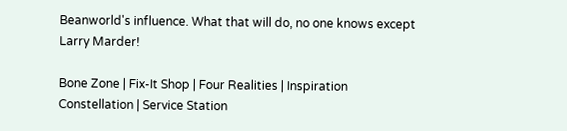Beanworld's influence. What that will do, no one knows except Larry Marder!

Bone Zone | Fix-It Shop | Four Realities | Inspiration Constellation | Service Station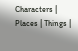Characters | Places | Things |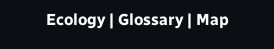Ecology | Glossary | Map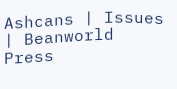Ashcans | Issues | Beanworld Press